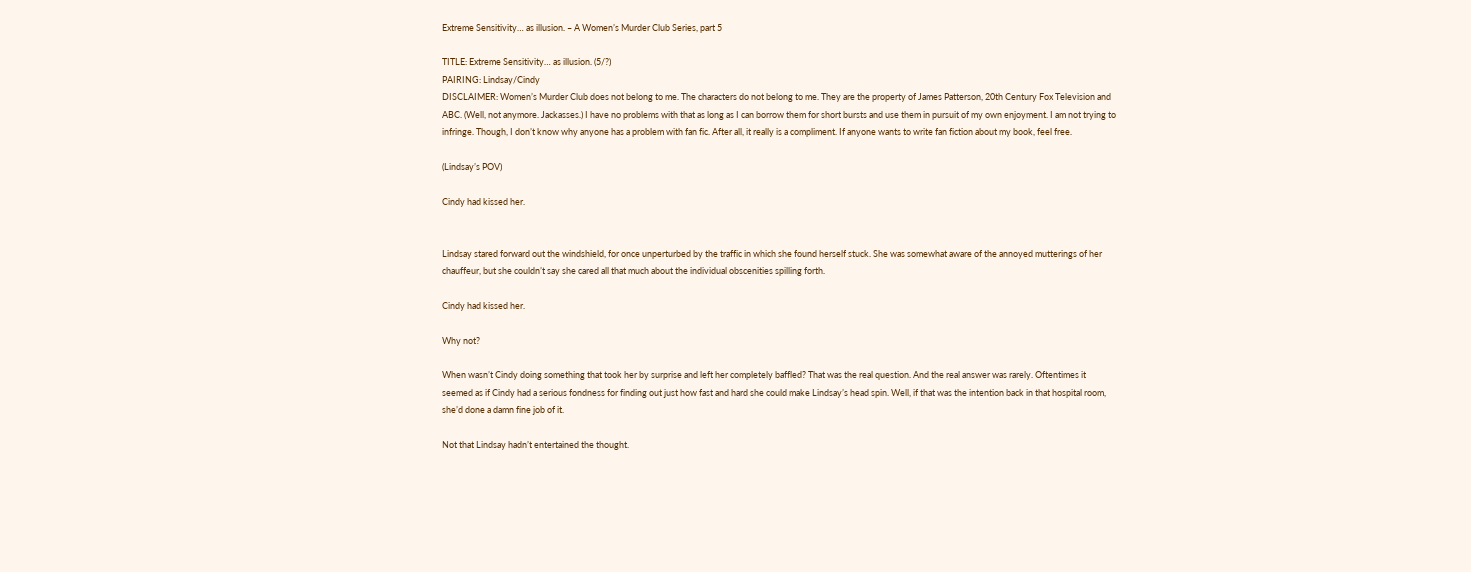Extreme Sensitivity… as illusion. – A Women’s Murder Club Series, part 5

TITLE: Extreme Sensitivity… as illusion. (5/?)
PAIRING: Lindsay/Cindy
DISCLAIMER: Women’s Murder Club does not belong to me. The characters do not belong to me. They are the property of James Patterson, 20th Century Fox Television and ABC. (Well, not anymore. Jackasses.) I have no problems with that as long as I can borrow them for short bursts and use them in pursuit of my own enjoyment. I am not trying to infringe. Though, I don’t know why anyone has a problem with fan fic. After all, it really is a compliment. If anyone wants to write fan fiction about my book, feel free.

(Lindsay’s POV)

Cindy had kissed her.


Lindsay stared forward out the windshield, for once unperturbed by the traffic in which she found herself stuck. She was somewhat aware of the annoyed mutterings of her chauffeur, but she couldn’t say she cared all that much about the individual obscenities spilling forth.

Cindy had kissed her.

Why not?

When wasn’t Cindy doing something that took her by surprise and left her completely baffled? That was the real question. And the real answer was rarely. Oftentimes it seemed as if Cindy had a serious fondness for finding out just how fast and hard she could make Lindsay’s head spin. Well, if that was the intention back in that hospital room, she’d done a damn fine job of it.

Not that Lindsay hadn’t entertained the thought.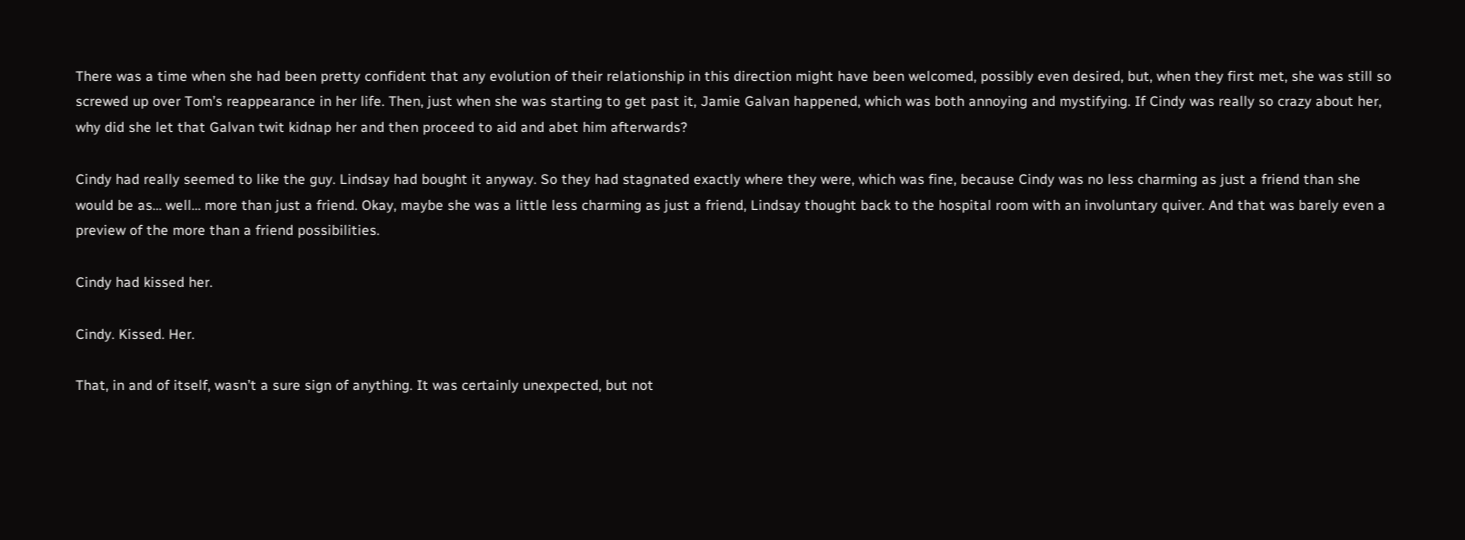There was a time when she had been pretty confident that any evolution of their relationship in this direction might have been welcomed, possibly even desired, but, when they first met, she was still so screwed up over Tom’s reappearance in her life. Then, just when she was starting to get past it, Jamie Galvan happened, which was both annoying and mystifying. If Cindy was really so crazy about her, why did she let that Galvan twit kidnap her and then proceed to aid and abet him afterwards?

Cindy had really seemed to like the guy. Lindsay had bought it anyway. So they had stagnated exactly where they were, which was fine, because Cindy was no less charming as just a friend than she would be as… well… more than just a friend. Okay, maybe she was a little less charming as just a friend, Lindsay thought back to the hospital room with an involuntary quiver. And that was barely even a preview of the more than a friend possibilities.

Cindy had kissed her.

Cindy. Kissed. Her.

That, in and of itself, wasn’t a sure sign of anything. It was certainly unexpected, but not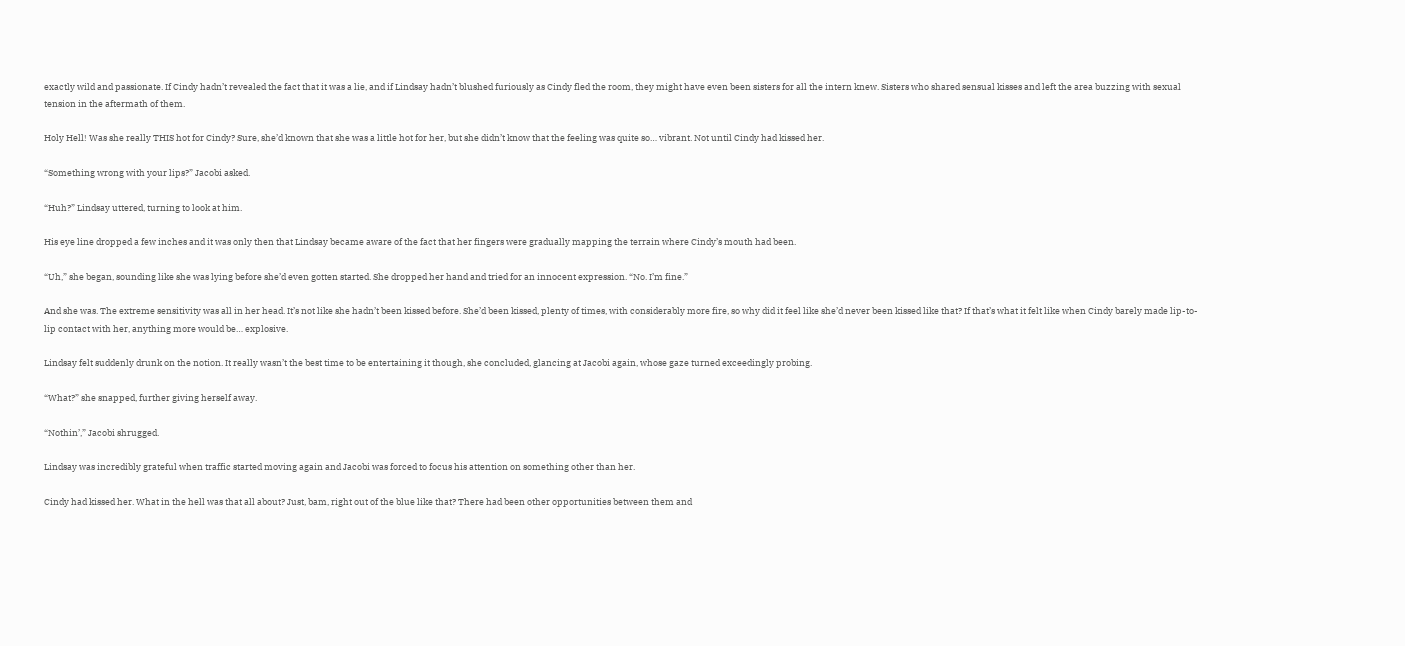exactly wild and passionate. If Cindy hadn’t revealed the fact that it was a lie, and if Lindsay hadn’t blushed furiously as Cindy fled the room, they might have even been sisters for all the intern knew. Sisters who shared sensual kisses and left the area buzzing with sexual tension in the aftermath of them.

Holy Hell! Was she really THIS hot for Cindy? Sure, she’d known that she was a little hot for her, but she didn’t know that the feeling was quite so… vibrant. Not until Cindy had kissed her.

“Something wrong with your lips?” Jacobi asked.

“Huh?” Lindsay uttered, turning to look at him.

His eye line dropped a few inches and it was only then that Lindsay became aware of the fact that her fingers were gradually mapping the terrain where Cindy’s mouth had been.

“Uh,” she began, sounding like she was lying before she’d even gotten started. She dropped her hand and tried for an innocent expression. “No. I’m fine.”

And she was. The extreme sensitivity was all in her head. It’s not like she hadn’t been kissed before. She’d been kissed, plenty of times, with considerably more fire, so why did it feel like she’d never been kissed like that? If that’s what it felt like when Cindy barely made lip-to-lip contact with her, anything more would be… explosive.

Lindsay felt suddenly drunk on the notion. It really wasn’t the best time to be entertaining it though, she concluded, glancing at Jacobi again, whose gaze turned exceedingly probing.

“What?” she snapped, further giving herself away.

“Nothin’,” Jacobi shrugged.

Lindsay was incredibly grateful when traffic started moving again and Jacobi was forced to focus his attention on something other than her.

Cindy had kissed her. What in the hell was that all about? Just, bam, right out of the blue like that? There had been other opportunities between them and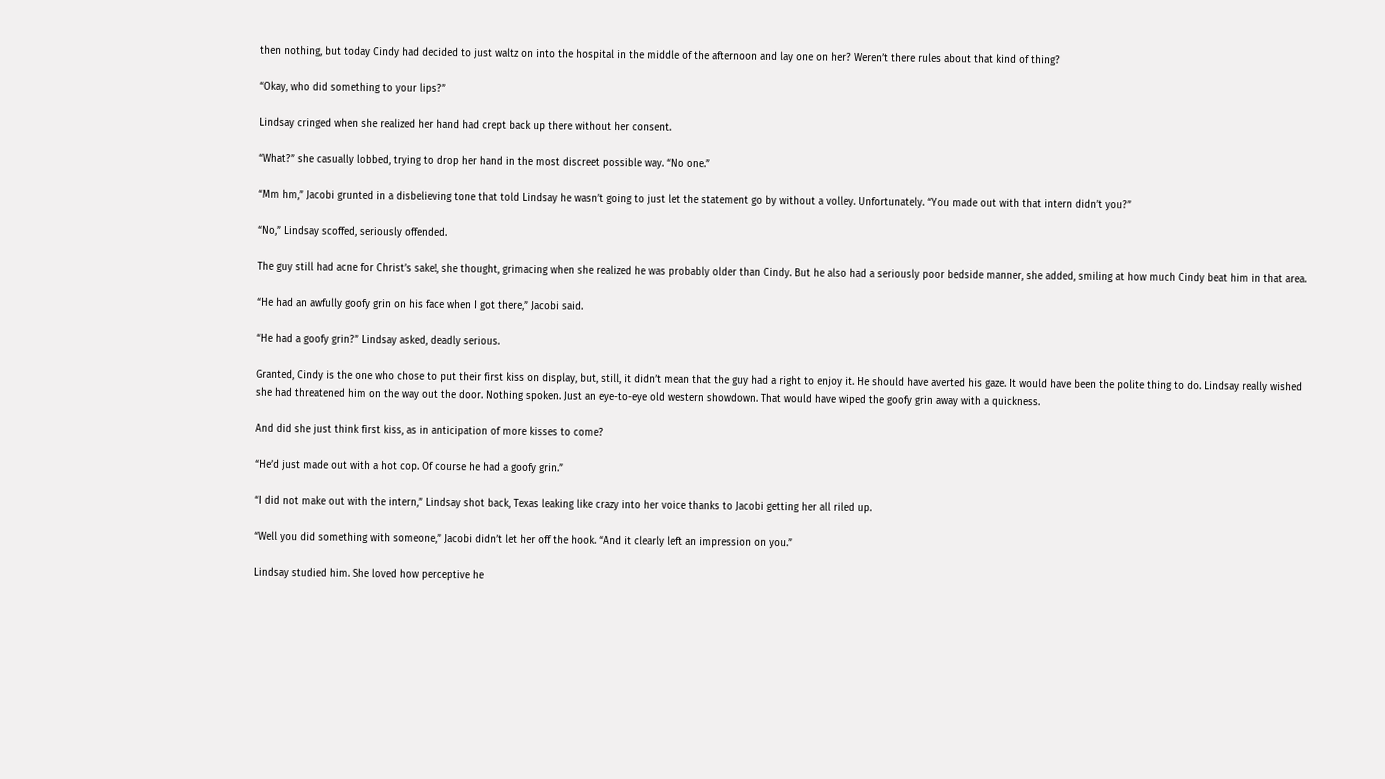then nothing, but today Cindy had decided to just waltz on into the hospital in the middle of the afternoon and lay one on her? Weren’t there rules about that kind of thing?

“Okay, who did something to your lips?”

Lindsay cringed when she realized her hand had crept back up there without her consent.

“What?” she casually lobbed, trying to drop her hand in the most discreet possible way. “No one.”

“Mm hm,” Jacobi grunted in a disbelieving tone that told Lindsay he wasn’t going to just let the statement go by without a volley. Unfortunately. “You made out with that intern didn’t you?”

“No,” Lindsay scoffed, seriously offended.

The guy still had acne for Christ’s sake!, she thought, grimacing when she realized he was probably older than Cindy. But he also had a seriously poor bedside manner, she added, smiling at how much Cindy beat him in that area.

“He had an awfully goofy grin on his face when I got there,” Jacobi said.

“He had a goofy grin?” Lindsay asked, deadly serious.

Granted, Cindy is the one who chose to put their first kiss on display, but, still, it didn’t mean that the guy had a right to enjoy it. He should have averted his gaze. It would have been the polite thing to do. Lindsay really wished she had threatened him on the way out the door. Nothing spoken. Just an eye-to-eye old western showdown. That would have wiped the goofy grin away with a quickness.

And did she just think first kiss, as in anticipation of more kisses to come?

“He’d just made out with a hot cop. Of course he had a goofy grin.”

“I did not make out with the intern,” Lindsay shot back, Texas leaking like crazy into her voice thanks to Jacobi getting her all riled up.

“Well you did something with someone,” Jacobi didn’t let her off the hook. “And it clearly left an impression on you.”

Lindsay studied him. She loved how perceptive he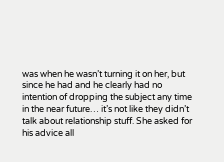was when he wasn’t turning it on her, but since he had and he clearly had no intention of dropping the subject any time in the near future… it’s not like they didn’t talk about relationship stuff. She asked for his advice all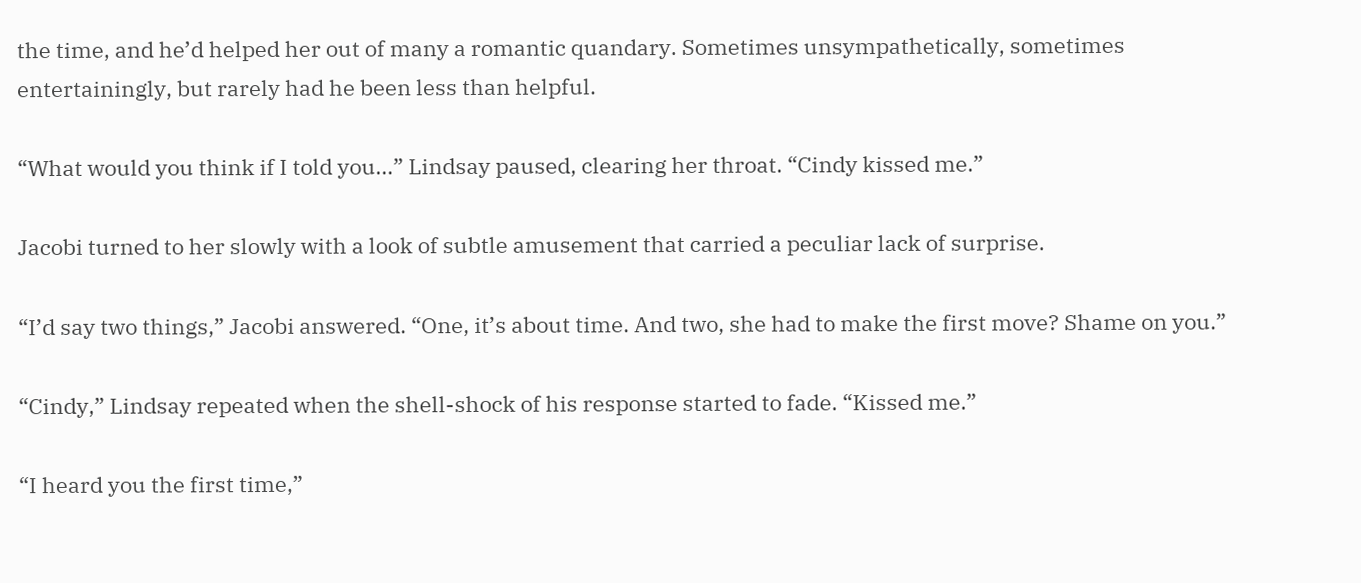the time, and he’d helped her out of many a romantic quandary. Sometimes unsympathetically, sometimes entertainingly, but rarely had he been less than helpful.

“What would you think if I told you…” Lindsay paused, clearing her throat. “Cindy kissed me.”

Jacobi turned to her slowly with a look of subtle amusement that carried a peculiar lack of surprise.

“I’d say two things,” Jacobi answered. “One, it’s about time. And two, she had to make the first move? Shame on you.”

“Cindy,” Lindsay repeated when the shell-shock of his response started to fade. “Kissed me.”

“I heard you the first time,”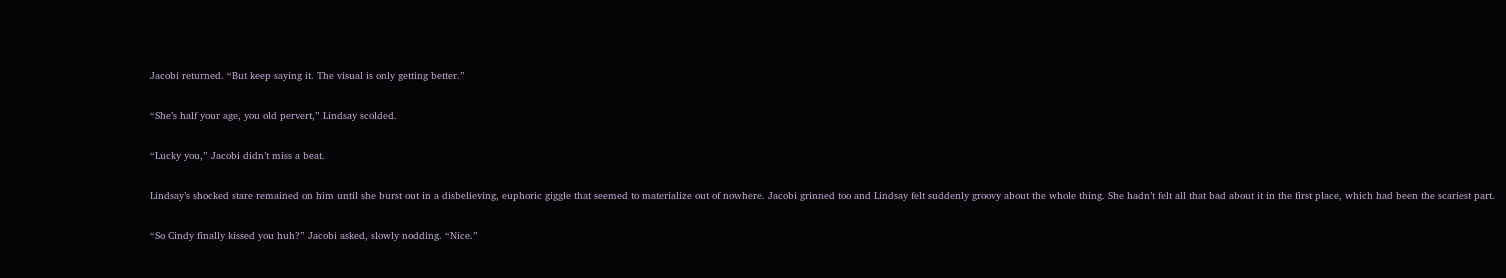Jacobi returned. “But keep saying it. The visual is only getting better.”

“She’s half your age, you old pervert,” Lindsay scolded.

“Lucky you,” Jacobi didn’t miss a beat.

Lindsay’s shocked stare remained on him until she burst out in a disbelieving, euphoric giggle that seemed to materialize out of nowhere. Jacobi grinned too and Lindsay felt suddenly groovy about the whole thing. She hadn’t felt all that bad about it in the first place, which had been the scariest part.

“So Cindy finally kissed you huh?” Jacobi asked, slowly nodding. “Nice.”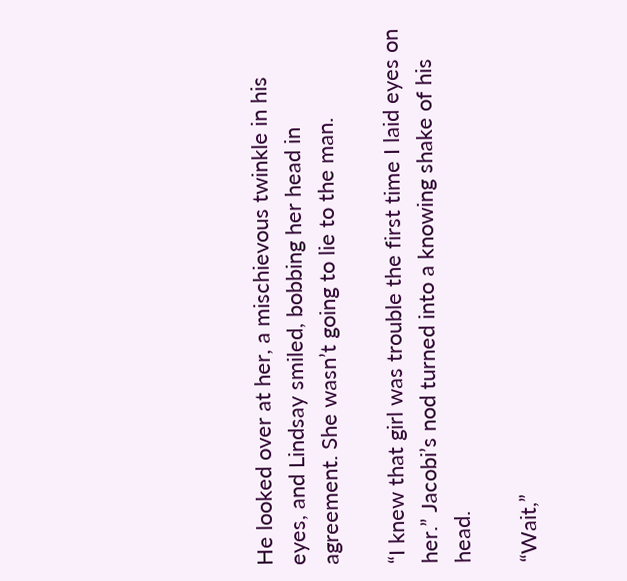He looked over at her, a mischievous twinkle in his eyes, and Lindsay smiled, bobbing her head in agreement. She wasn’t going to lie to the man.

“I knew that girl was trouble the first time I laid eyes on her.” Jacobi’s nod turned into a knowing shake of his head.

“Wait,”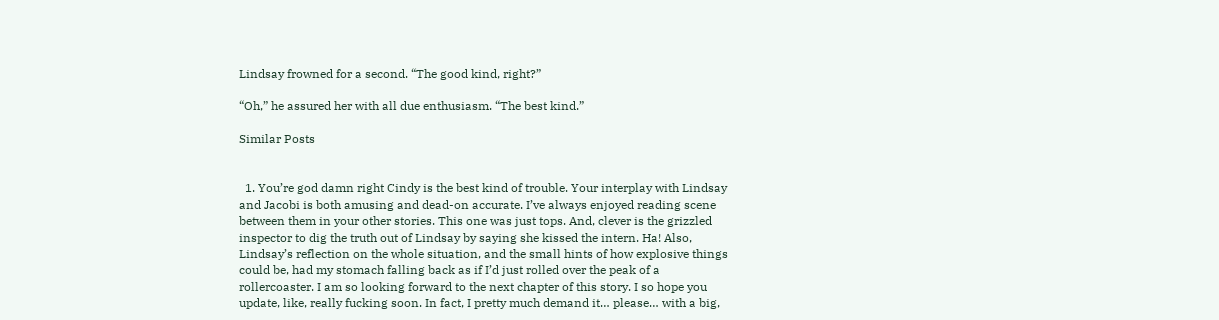Lindsay frowned for a second. “The good kind, right?”

“Oh,” he assured her with all due enthusiasm. “The best kind.”

Similar Posts


  1. You’re god damn right Cindy is the best kind of trouble. Your interplay with Lindsay and Jacobi is both amusing and dead-on accurate. I’ve always enjoyed reading scene between them in your other stories. This one was just tops. And, clever is the grizzled inspector to dig the truth out of Lindsay by saying she kissed the intern. Ha! Also, Lindsay’s reflection on the whole situation, and the small hints of how explosive things could be, had my stomach falling back as if I’d just rolled over the peak of a rollercoaster. I am so looking forward to the next chapter of this story. I so hope you update, like, really fucking soon. In fact, I pretty much demand it… please… with a big,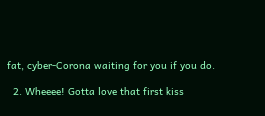fat, cyber-Corona waiting for you if you do.

  2. Wheeee! Gotta love that first kiss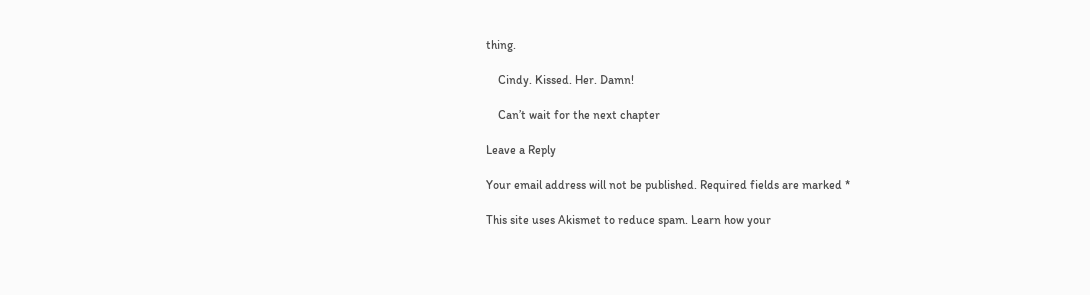thing.

    Cindy. Kissed. Her. Damn!

    Can’t wait for the next chapter

Leave a Reply

Your email address will not be published. Required fields are marked *

This site uses Akismet to reduce spam. Learn how your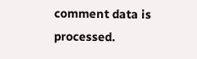comment data is processed.